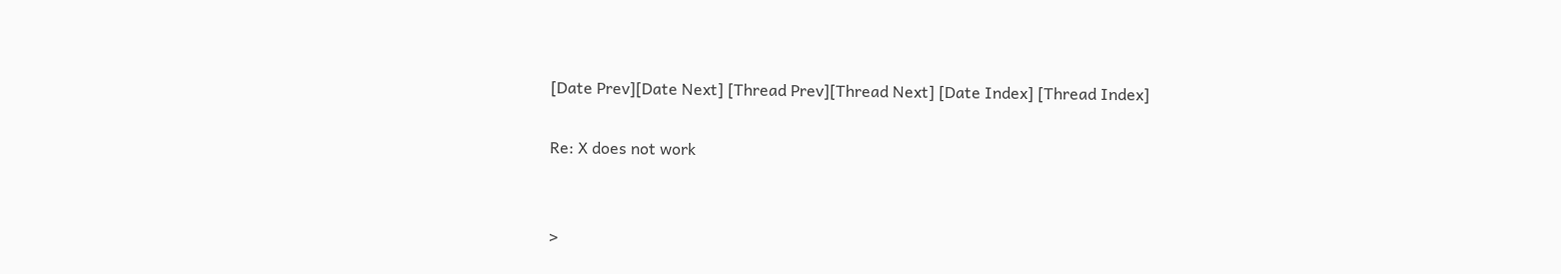[Date Prev][Date Next] [Thread Prev][Thread Next] [Date Index] [Thread Index]

Re: X does not work


>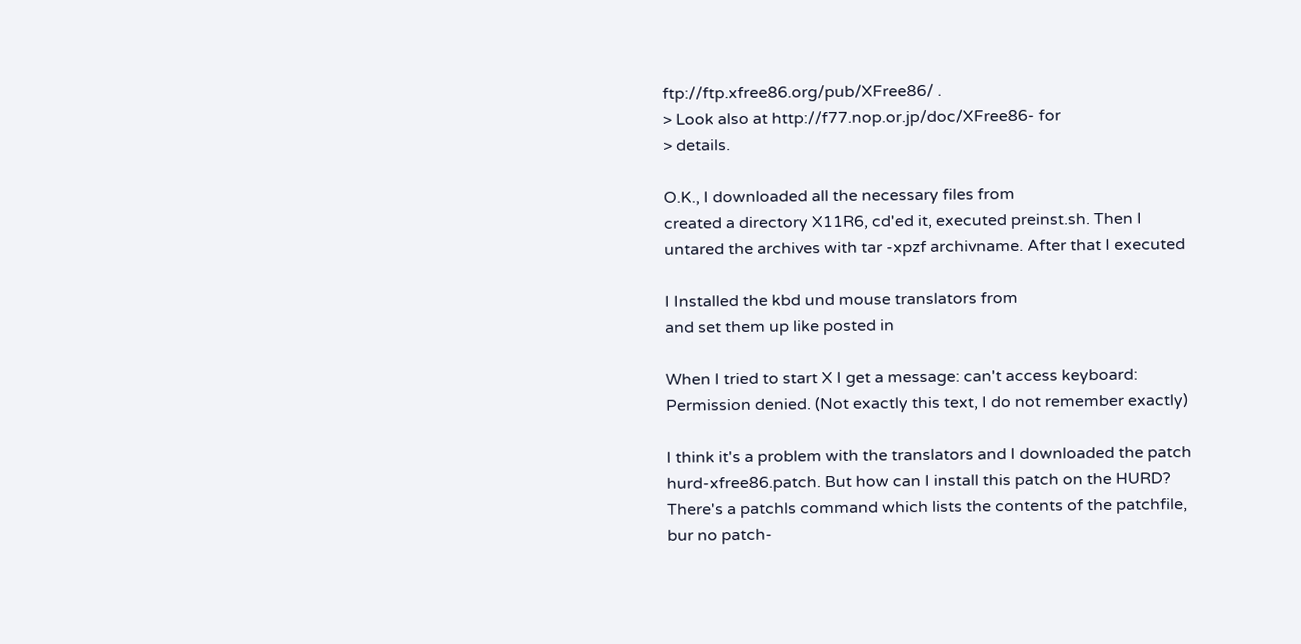ftp://ftp.xfree86.org/pub/XFree86/ .
> Look also at http://f77.nop.or.jp/doc/XFree86- for
> details.

O.K., I downloaded all the necessary files from
created a directory X11R6, cd'ed it, executed preinst.sh. Then I
untared the archives with tar -xpzf archivname. After that I executed

I Installed the kbd und mouse translators from
and set them up like posted in

When I tried to start X I get a message: can't access keyboard:
Permission denied. (Not exactly this text, I do not remember exactly)

I think it's a problem with the translators and I downloaded the patch
hurd-xfree86.patch. But how can I install this patch on the HURD?
There's a patchls command which lists the contents of the patchfile,
bur no patch-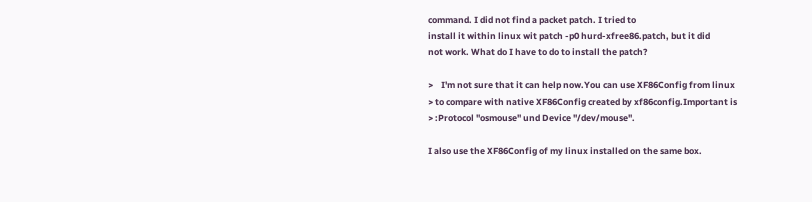command. I did not find a packet patch. I tried to
install it within linux wit patch -p0 hurd-xfree86.patch, but it did
not work. What do I have to do to install the patch?

>    I'm not sure that it can help now.You can use XF86Config from linux
> to compare with native XF86Config created by xf86config.Important is
> :Protocol "osmouse" und Device "/dev/mouse".

I also use the XF86Config of my linux installed on the same box.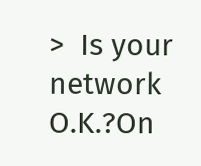>  Is your network O.K.?On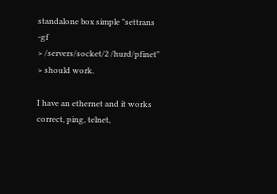standalone box simple "settrans -gf
> /servers/socket/2 /hurd/pfinet"
> should work.

I have an ethernet and it works correct, ping, telnet,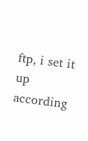ftp, i set it
up according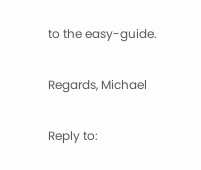to the easy-guide.

Regards, Michael

Reply to: